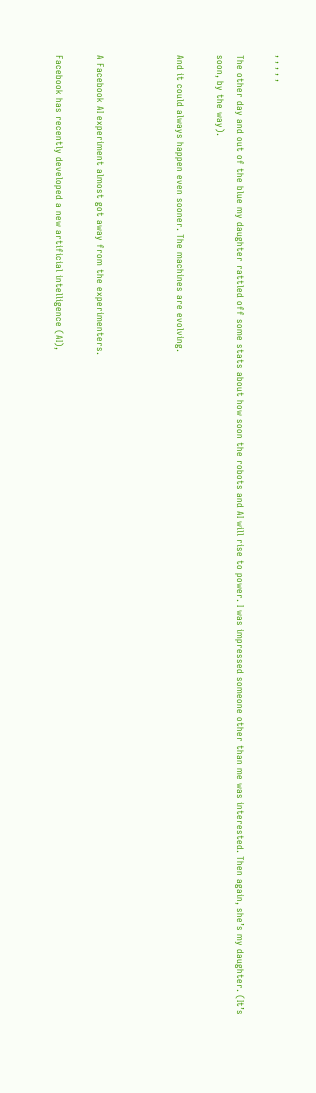, , , , ,

The other day and out of the blue my daughter rattled off some stats about how soon the robots and AI will rise to power. I was impressed someone other than me was interested. Then again, she’s my daughter. (It’s soon, by the way).

And it could always happen even sooner. The machines are evolving.



A Facebook AI experiment almost got away from the experimenters.

Facebook has recently developed a new artificial intelligence (AI),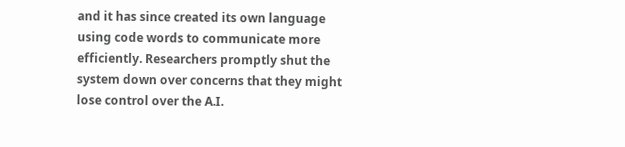and it has since created its own language using code words to communicate more efficiently. Researchers promptly shut the system down over concerns that they might lose control over the A.I.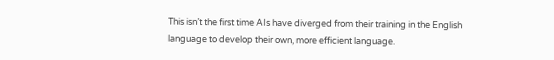This isn’t the first time AIs have diverged from their training in the English language to develop their own, more efficient language.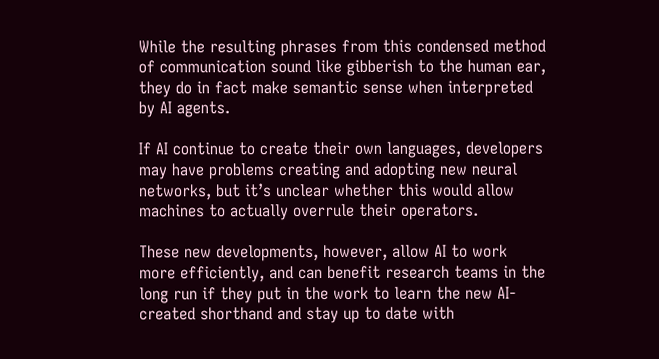While the resulting phrases from this condensed method of communication sound like gibberish to the human ear, they do in fact make semantic sense when interpreted by AI agents.

If AI continue to create their own languages, developers may have problems creating and adopting new neural networks, but it’s unclear whether this would allow machines to actually overrule their operators.

These new developments, however, allow AI to work more efficiently, and can benefit research teams in the long run if they put in the work to learn the new AI-created shorthand and stay up to date with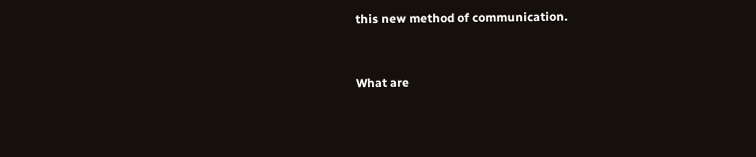this new method of communication.


What are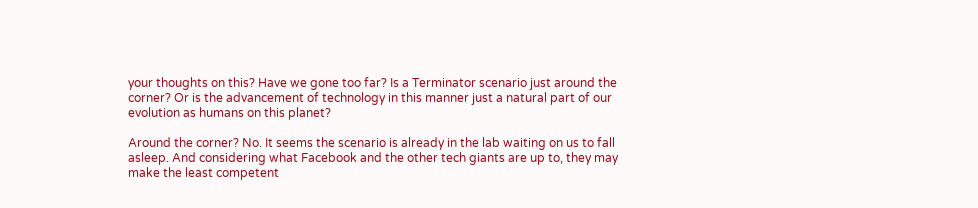your thoughts on this? Have we gone too far? Is a Terminator scenario just around the corner? Or is the advancement of technology in this manner just a natural part of our evolution as humans on this planet?

Around the corner? No. It seems the scenario is already in the lab waiting on us to fall asleep. And considering what Facebook and the other tech giants are up to, they may make the least competent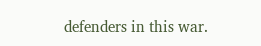defenders in this war.